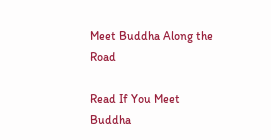Meet Buddha Along the Road

Read If You Meet Buddha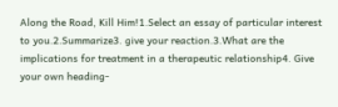Along the Road, Kill Him!1.Select an essay of particular interest to you.2.Summarize3. give your reaction.3.What are the implications for treatment in a therapeutic relationship4. Give your own heading-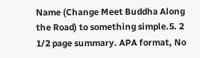Name (Change Meet Buddha Along the Road) to something simple.5. 2 1/2 page summary. APA format, No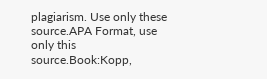plagiarism. Use only these source.APA Format, use only this source.Book:Kopp,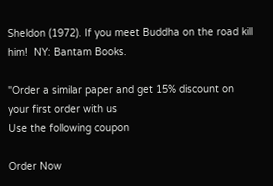Sheldon (1972). If you meet Buddha on the road kill him!  NY: Bantam Books.

"Order a similar paper and get 15% discount on your first order with us
Use the following coupon

Order Now